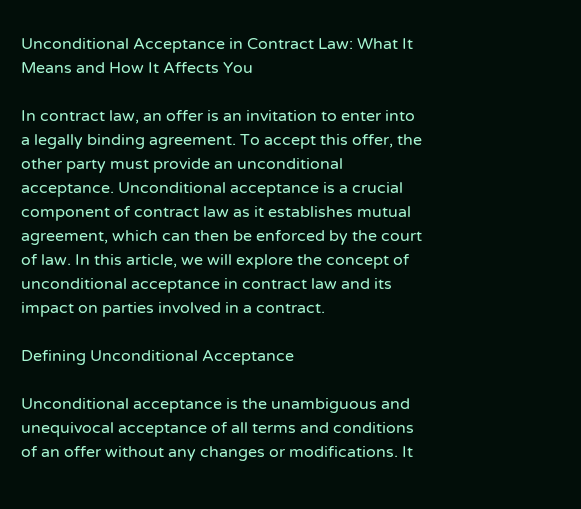Unconditional Acceptance in Contract Law: What It Means and How It Affects You

In contract law, an offer is an invitation to enter into a legally binding agreement. To accept this offer, the other party must provide an unconditional acceptance. Unconditional acceptance is a crucial component of contract law as it establishes mutual agreement, which can then be enforced by the court of law. In this article, we will explore the concept of unconditional acceptance in contract law and its impact on parties involved in a contract.

Defining Unconditional Acceptance

Unconditional acceptance is the unambiguous and unequivocal acceptance of all terms and conditions of an offer without any changes or modifications. It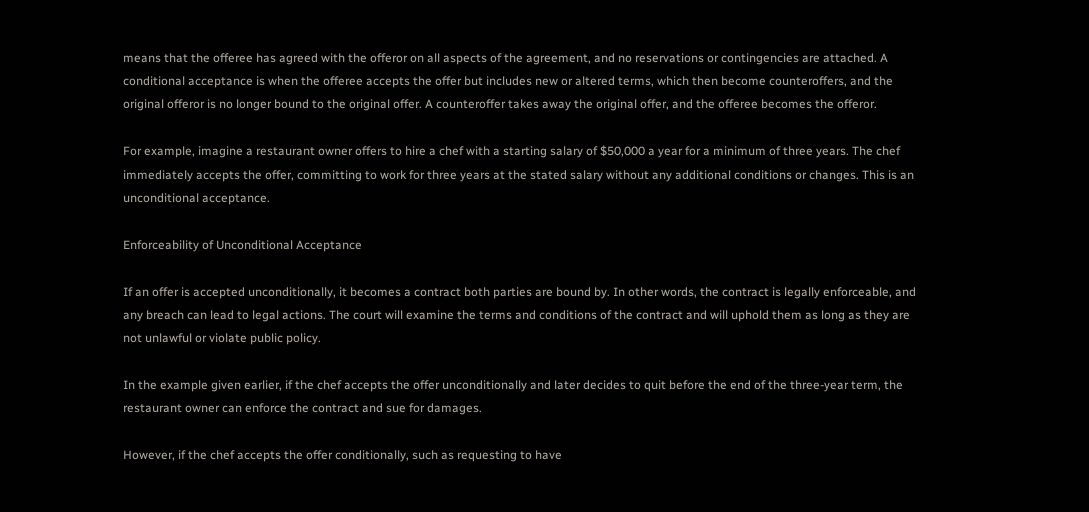means that the offeree has agreed with the offeror on all aspects of the agreement, and no reservations or contingencies are attached. A conditional acceptance is when the offeree accepts the offer but includes new or altered terms, which then become counteroffers, and the original offeror is no longer bound to the original offer. A counteroffer takes away the original offer, and the offeree becomes the offeror.

For example, imagine a restaurant owner offers to hire a chef with a starting salary of $50,000 a year for a minimum of three years. The chef immediately accepts the offer, committing to work for three years at the stated salary without any additional conditions or changes. This is an unconditional acceptance.

Enforceability of Unconditional Acceptance

If an offer is accepted unconditionally, it becomes a contract both parties are bound by. In other words, the contract is legally enforceable, and any breach can lead to legal actions. The court will examine the terms and conditions of the contract and will uphold them as long as they are not unlawful or violate public policy.

In the example given earlier, if the chef accepts the offer unconditionally and later decides to quit before the end of the three-year term, the restaurant owner can enforce the contract and sue for damages.

However, if the chef accepts the offer conditionally, such as requesting to have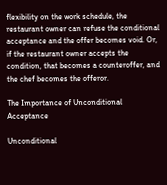flexibility on the work schedule, the restaurant owner can refuse the conditional acceptance and the offer becomes void. Or, if the restaurant owner accepts the condition, that becomes a counteroffer, and the chef becomes the offeror.

The Importance of Unconditional Acceptance

Unconditional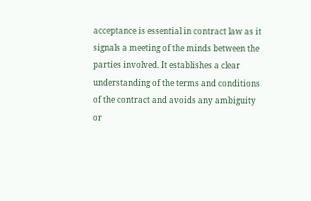acceptance is essential in contract law as it signals a meeting of the minds between the parties involved. It establishes a clear understanding of the terms and conditions of the contract and avoids any ambiguity or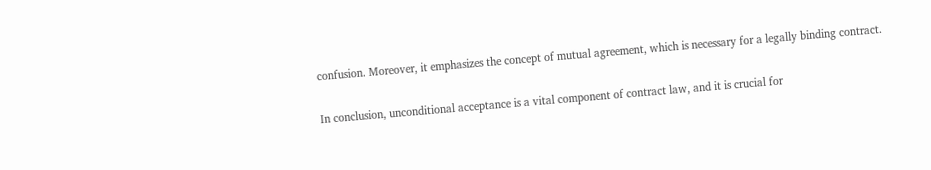confusion. Moreover, it emphasizes the concept of mutual agreement, which is necessary for a legally binding contract.

In conclusion, unconditional acceptance is a vital component of contract law, and it is crucial for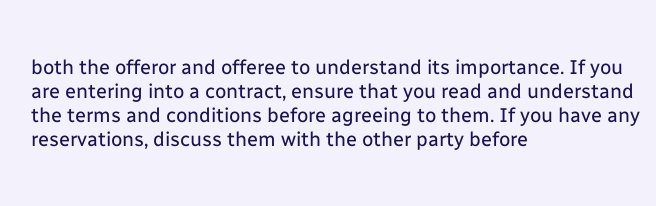both the offeror and offeree to understand its importance. If you are entering into a contract, ensure that you read and understand the terms and conditions before agreeing to them. If you have any reservations, discuss them with the other party before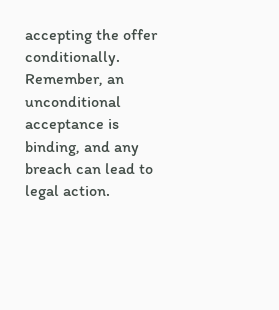accepting the offer conditionally. Remember, an unconditional acceptance is binding, and any breach can lead to legal action.